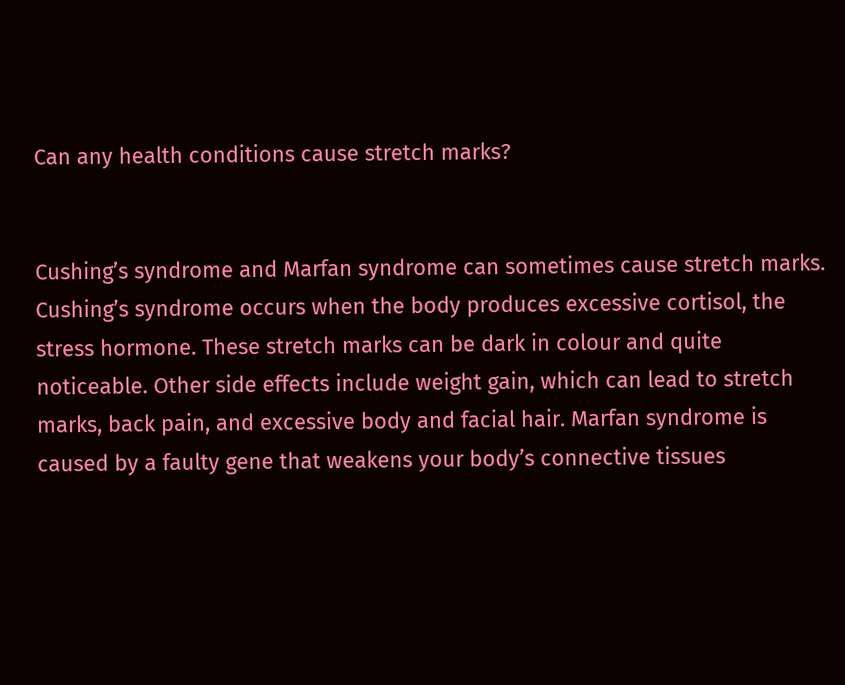Can any health conditions cause stretch marks?


Cushing’s syndrome and Marfan syndrome can sometimes cause stretch marks. Cushing’s syndrome occurs when the body produces excessive cortisol, the stress hormone. These stretch marks can be dark in colour and quite noticeable. Other side effects include weight gain, which can lead to stretch marks, back pain, and excessive body and facial hair. Marfan syndrome is caused by a faulty gene that weakens your body’s connective tissues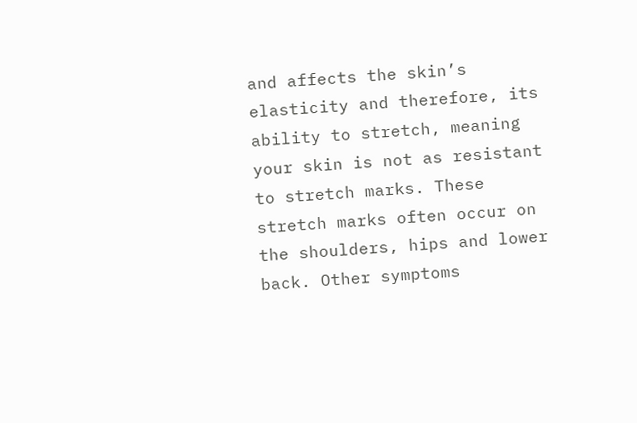and affects the skin’s elasticity and therefore, its ability to stretch, meaning your skin is not as resistant to stretch marks. These stretch marks often occur on the shoulders, hips and lower back. Other symptoms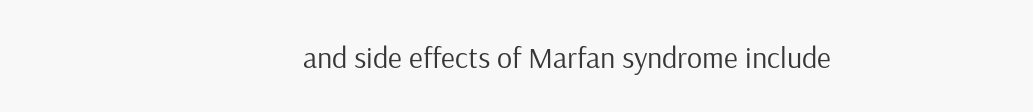and side effects of Marfan syndrome include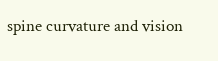spine curvature and vision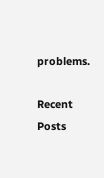problems.

Recent Posts